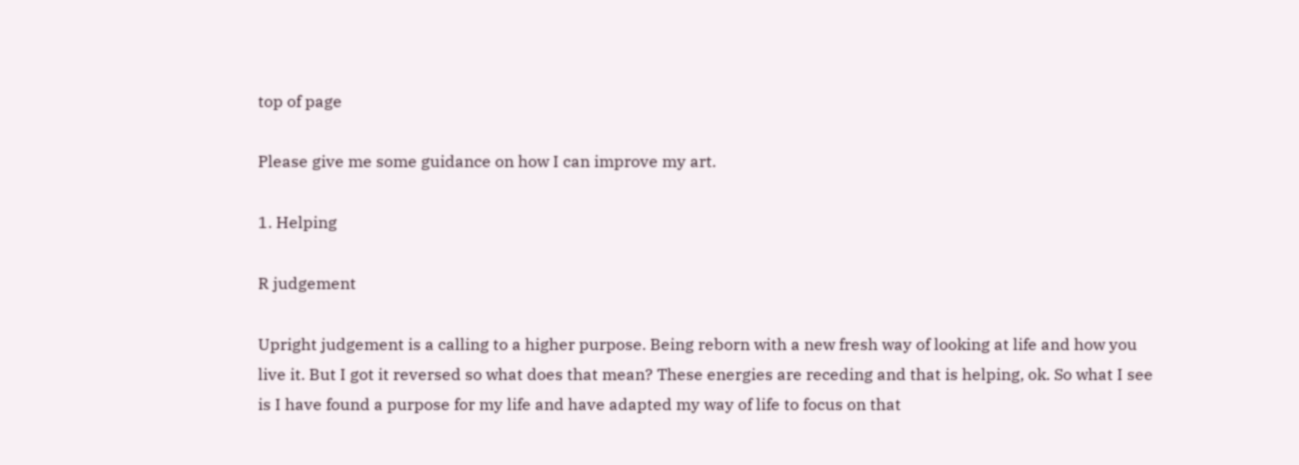top of page

Please give me some guidance on how I can improve my art.

1. Helping

R judgement

Upright judgement is a calling to a higher purpose. Being reborn with a new fresh way of looking at life and how you live it. But I got it reversed so what does that mean? These energies are receding and that is helping, ok. So what I see is I have found a purpose for my life and have adapted my way of life to focus on that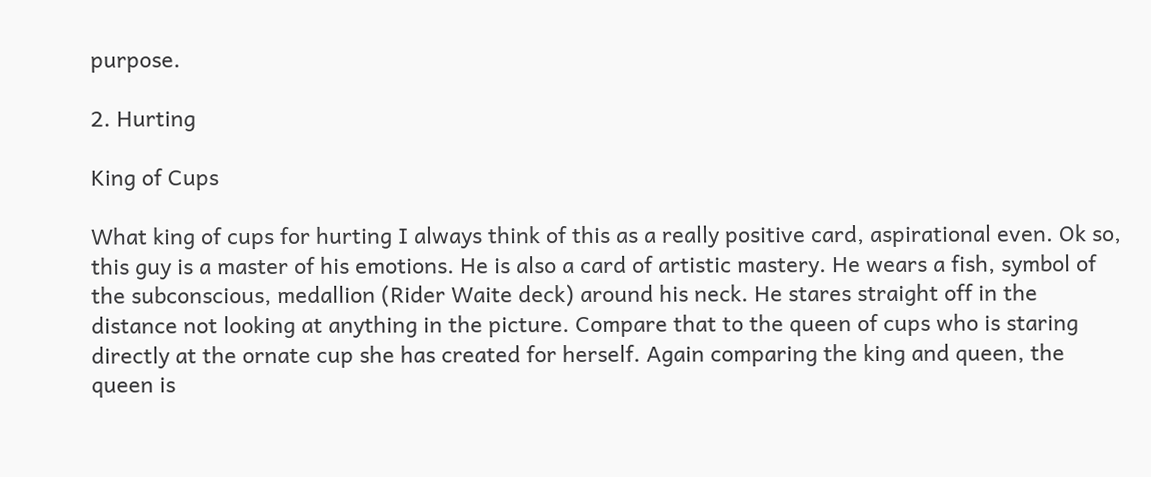purpose.

2. Hurting

King of Cups

What king of cups for hurting I always think of this as a really positive card, aspirational even. Ok so, this guy is a master of his emotions. He is also a card of artistic mastery. He wears a fish, symbol of the subconscious, medallion (Rider Waite deck) around his neck. He stares straight off in the distance not looking at anything in the picture. Compare that to the queen of cups who is staring directly at the ornate cup she has created for herself. Again comparing the king and queen, the queen is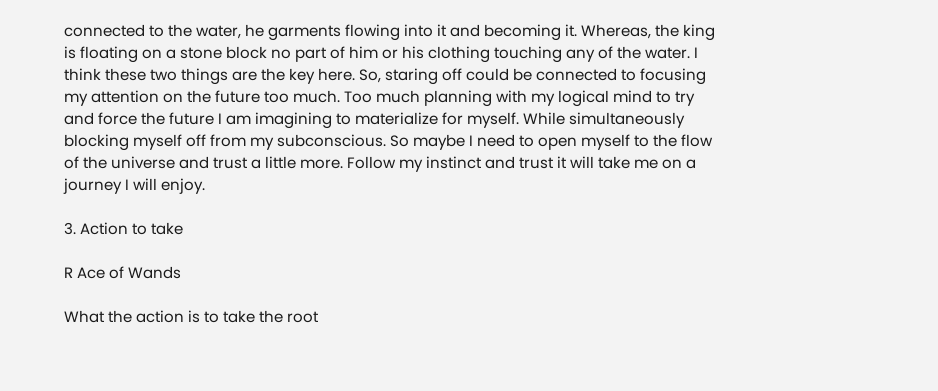connected to the water, he garments flowing into it and becoming it. Whereas, the king is floating on a stone block no part of him or his clothing touching any of the water. I think these two things are the key here. So, staring off could be connected to focusing my attention on the future too much. Too much planning with my logical mind to try and force the future I am imagining to materialize for myself. While simultaneously blocking myself off from my subconscious. So maybe I need to open myself to the flow of the universe and trust a little more. Follow my instinct and trust it will take me on a journey I will enjoy.

3. Action to take

R Ace of Wands

What the action is to take the root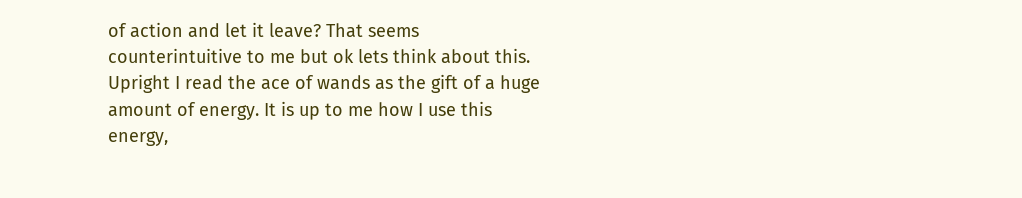of action and let it leave? That seems counterintuitive to me but ok lets think about this. Upright I read the ace of wands as the gift of a huge amount of energy. It is up to me how I use this energy,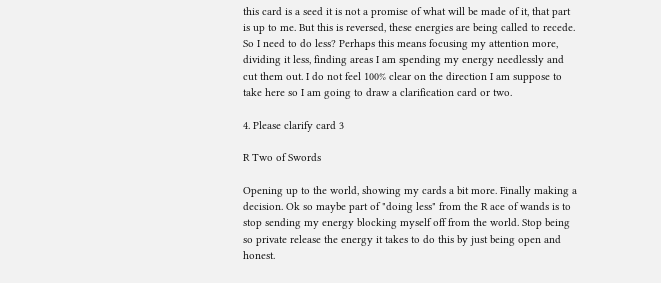this card is a seed it is not a promise of what will be made of it, that part is up to me. But this is reversed, these energies are being called to recede. So I need to do less? Perhaps this means focusing my attention more, dividing it less, finding areas I am spending my energy needlessly and cut them out. I do not feel 100% clear on the direction I am suppose to take here so I am going to draw a clarification card or two.

4. Please clarify card 3

R Two of Swords

Opening up to the world, showing my cards a bit more. Finally making a decision. Ok so maybe part of "doing less" from the R ace of wands is to stop sending my energy blocking myself off from the world. Stop being so private release the energy it takes to do this by just being open and honest.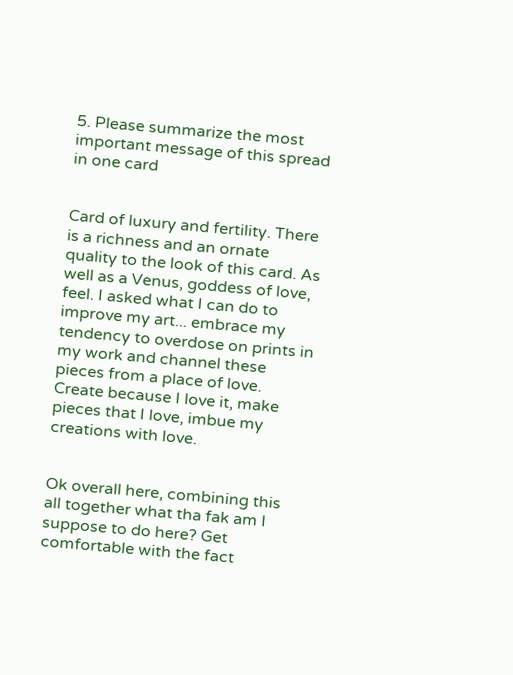5. Please summarize the most important message of this spread in one card


Card of luxury and fertility. There is a richness and an ornate quality to the look of this card. As well as a Venus, goddess of love, feel. I asked what I can do to improve my art... embrace my tendency to overdose on prints in my work and channel these pieces from a place of love. Create because I love it, make pieces that I love, imbue my creations with love.


Ok overall here, combining this all together what tha fak am I suppose to do here? Get comfortable with the fact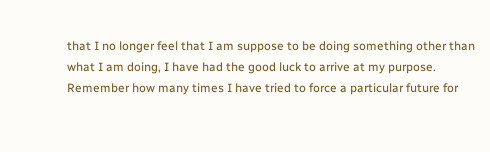that I no longer feel that I am suppose to be doing something other than what I am doing, I have had the good luck to arrive at my purpose. Remember how many times I have tried to force a particular future for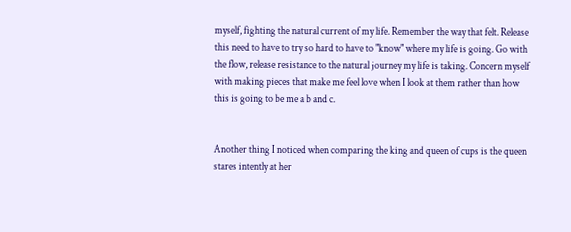myself, fighting the natural current of my life. Remember the way that felt. Release this need to have to try so hard to have to "know" where my life is going. Go with the flow, release resistance to the natural journey my life is taking. Concern myself with making pieces that make me feel love when I look at them rather than how this is going to be me a b and c.


Another thing I noticed when comparing the king and queen of cups is the queen stares intently at her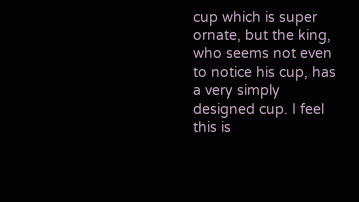cup which is super ornate, but the king, who seems not even to notice his cup, has a very simply designed cup. I feel this is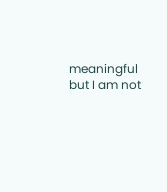meaningful but I am not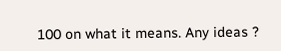100 on what it means. Any ideas ?